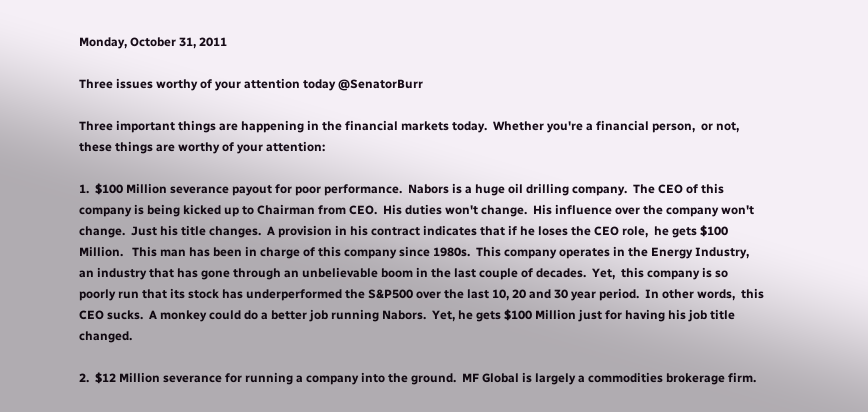Monday, October 31, 2011

Three issues worthy of your attention today @SenatorBurr

Three important things are happening in the financial markets today.  Whether you're a financial person,  or not,  these things are worthy of your attention:

1.  $100 Million severance payout for poor performance.  Nabors is a huge oil drilling company.  The CEO of this company is being kicked up to Chairman from CEO.  His duties won't change.  His influence over the company won't change.  Just his title changes.  A provision in his contract indicates that if he loses the CEO role,  he gets $100 Million.   This man has been in charge of this company since 1980s.  This company operates in the Energy Industry,  an industry that has gone through an unbelievable boom in the last couple of decades.  Yet,  this company is so poorly run that its stock has underperformed the S&P500 over the last 10, 20 and 30 year period.  In other words,  this CEO sucks.  A monkey could do a better job running Nabors.  Yet, he gets $100 Million just for having his job title changed.

2.  $12 Million severance for running a company into the ground.  MF Global is largely a commodities brokerage firm.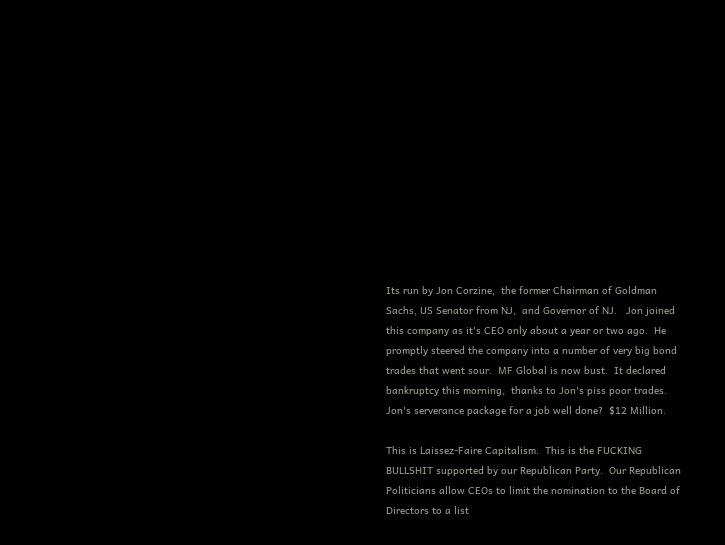Its run by Jon Corzine,  the former Chairman of Goldman Sachs, US Senator from NJ,  and Governor of NJ.   Jon joined this company as it's CEO only about a year or two ago.  He promptly steered the company into a number of very big bond trades that went sour.  MF Global is now bust.  It declared bankruptcy this morning,  thanks to Jon's piss poor trades.  Jon's serverance package for a job well done?  $12 Million.

This is Laissez-Faire Capitalism.  This is the FUCKING BULLSHIT supported by our Republican Party.  Our Republican Politicians allow CEOs to limit the nomination to the Board of Directors to a list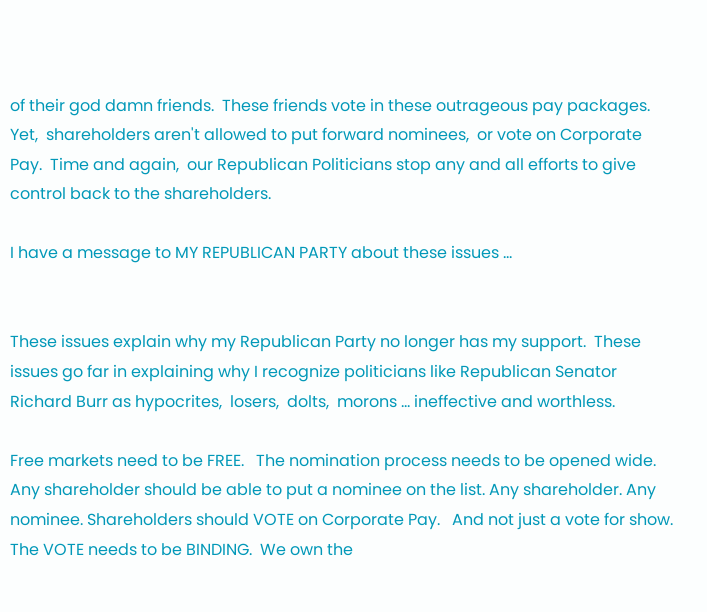of their god damn friends.  These friends vote in these outrageous pay packages.   Yet,  shareholders aren't allowed to put forward nominees,  or vote on Corporate Pay.  Time and again,  our Republican Politicians stop any and all efforts to give control back to the shareholders.

I have a message to MY REPUBLICAN PARTY about these issues ...


These issues explain why my Republican Party no longer has my support.  These issues go far in explaining why I recognize politicians like Republican Senator Richard Burr as hypocrites,  losers,  dolts,  morons ... ineffective and worthless.

Free markets need to be FREE.   The nomination process needs to be opened wide.  Any shareholder should be able to put a nominee on the list. Any shareholder. Any nominee. Shareholders should VOTE on Corporate Pay.   And not just a vote for show.   The VOTE needs to be BINDING.  We own the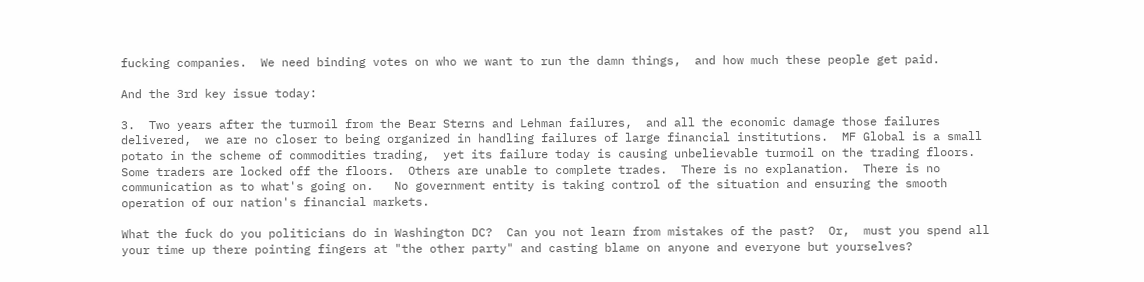fucking companies.  We need binding votes on who we want to run the damn things,  and how much these people get paid.

And the 3rd key issue today:

3.  Two years after the turmoil from the Bear Sterns and Lehman failures,  and all the economic damage those failures delivered,  we are no closer to being organized in handling failures of large financial institutions.  MF Global is a small potato in the scheme of commodities trading,  yet its failure today is causing unbelievable turmoil on the trading floors.   Some traders are locked off the floors.  Others are unable to complete trades.  There is no explanation.  There is no communication as to what's going on.   No government entity is taking control of the situation and ensuring the smooth operation of our nation's financial markets.

What the fuck do you politicians do in Washington DC?  Can you not learn from mistakes of the past?  Or,  must you spend all your time up there pointing fingers at "the other party" and casting blame on anyone and everyone but yourselves?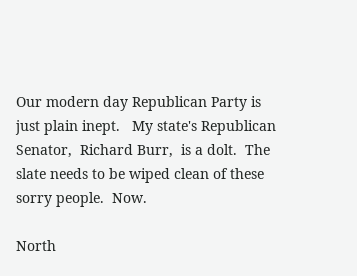Our modern day Republican Party is just plain inept.   My state's Republican Senator,  Richard Burr,  is a dolt.  The slate needs to be wiped clean of these sorry people.  Now.

North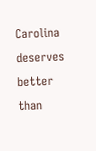Carolina deserves better than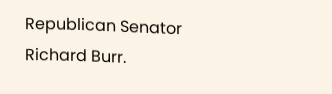Republican Senator Richard Burr.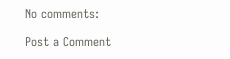No comments:

Post a Comment